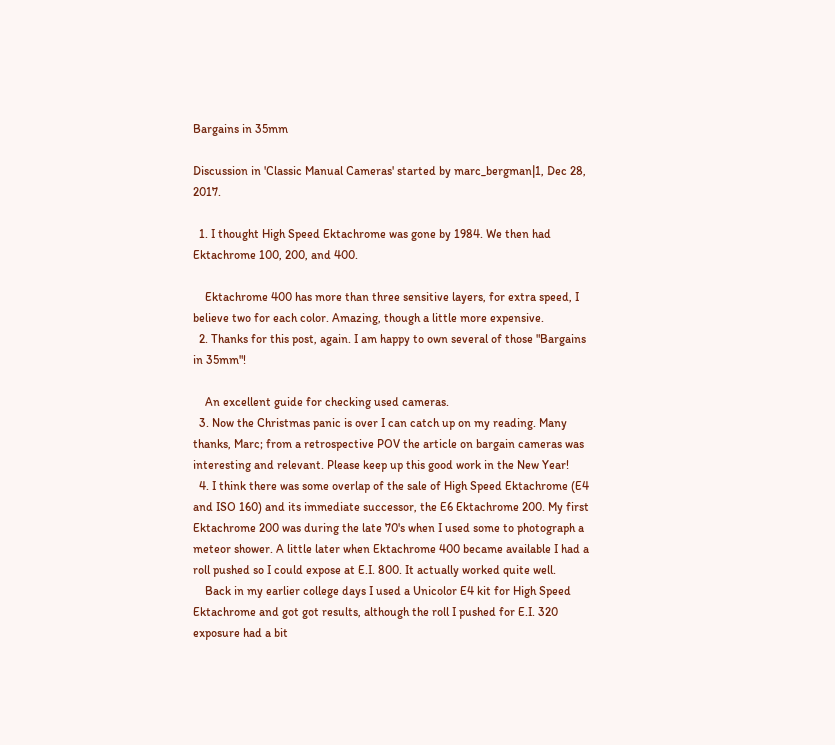Bargains in 35mm

Discussion in 'Classic Manual Cameras' started by marc_bergman|1, Dec 28, 2017.

  1. I thought High Speed Ektachrome was gone by 1984. We then had Ektachrome 100, 200, and 400.

    Ektachrome 400 has more than three sensitive layers, for extra speed, I believe two for each color. Amazing, though a little more expensive.
  2. Thanks for this post, again. I am happy to own several of those "Bargains in 35mm"!

    An excellent guide for checking used cameras.
  3. Now the Christmas panic is over I can catch up on my reading. Many thanks, Marc; from a retrospective POV the article on bargain cameras was interesting and relevant. Please keep up this good work in the New Year!
  4. I think there was some overlap of the sale of High Speed Ektachrome (E4 and ISO 160) and its immediate successor, the E6 Ektachrome 200. My first Ektachrome 200 was during the late 70's when I used some to photograph a meteor shower. A little later when Ektachrome 400 became available I had a roll pushed so I could expose at E.I. 800. It actually worked quite well.
    Back in my earlier college days I used a Unicolor E4 kit for High Speed Ektachrome and got got results, although the roll I pushed for E.I. 320 exposure had a bit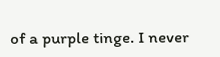of a purple tinge. I never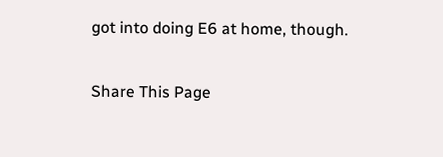got into doing E6 at home, though.

Share This Page